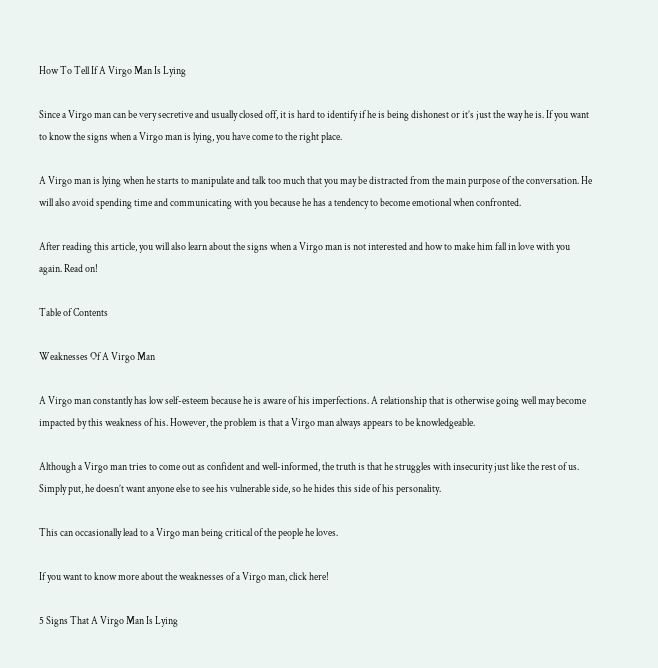How To Tell If A Virgo Man Is Lying

Since a Virgo man can be very secretive and usually closed off, it is hard to identify if he is being dishonest or it’s just the way he is. If you want to know the signs when a Virgo man is lying, you have come to the right place.

A Virgo man is lying when he starts to manipulate and talk too much that you may be distracted from the main purpose of the conversation. He will also avoid spending time and communicating with you because he has a tendency to become emotional when confronted.

After reading this article, you will also learn about the signs when a Virgo man is not interested and how to make him fall in love with you again. Read on!

Table of Contents

Weaknesses Of A Virgo Man

A Virgo man constantly has low self-esteem because he is aware of his imperfections. A relationship that is otherwise going well may become impacted by this weakness of his. However, the problem is that a Virgo man always appears to be knowledgeable.

Although a Virgo man tries to come out as confident and well-informed, the truth is that he struggles with insecurity just like the rest of us. Simply put, he doesn’t want anyone else to see his vulnerable side, so he hides this side of his personality.

This can occasionally lead to a Virgo man being critical of the people he loves.

If you want to know more about the weaknesses of a Virgo man, click here!

5 Signs That A Virgo Man Is Lying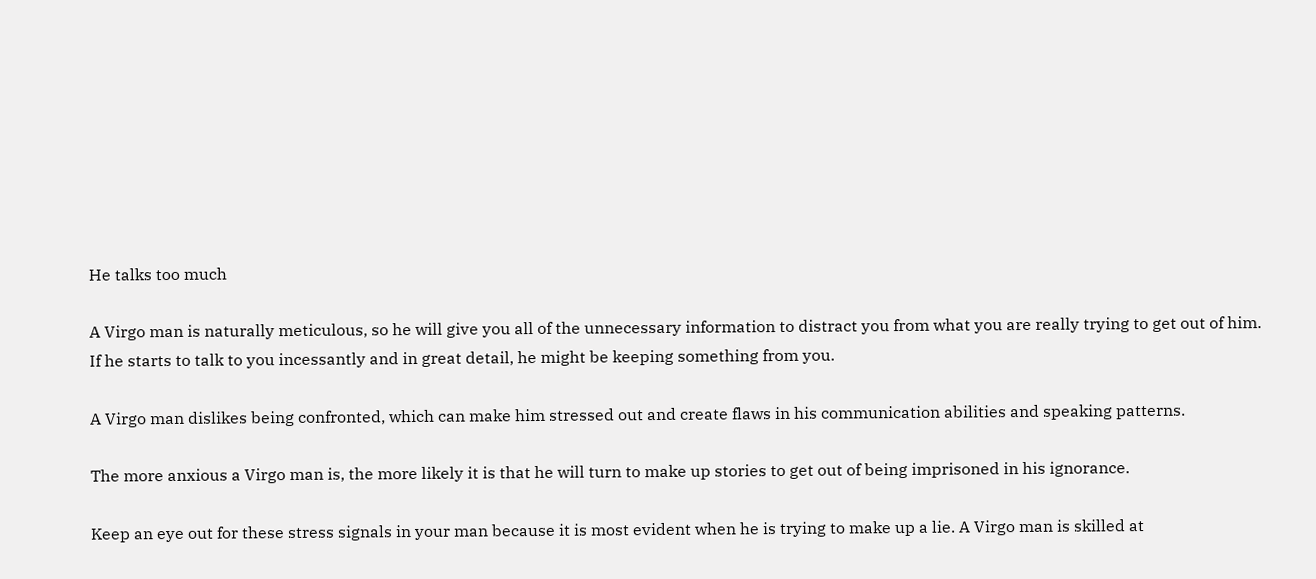He talks too much

A Virgo man is naturally meticulous, so he will give you all of the unnecessary information to distract you from what you are really trying to get out of him. If he starts to talk to you incessantly and in great detail, he might be keeping something from you.

A Virgo man dislikes being confronted, which can make him stressed out and create flaws in his communication abilities and speaking patterns.

The more anxious a Virgo man is, the more likely it is that he will turn to make up stories to get out of being imprisoned in his ignorance.

Keep an eye out for these stress signals in your man because it is most evident when he is trying to make up a lie. A Virgo man is skilled at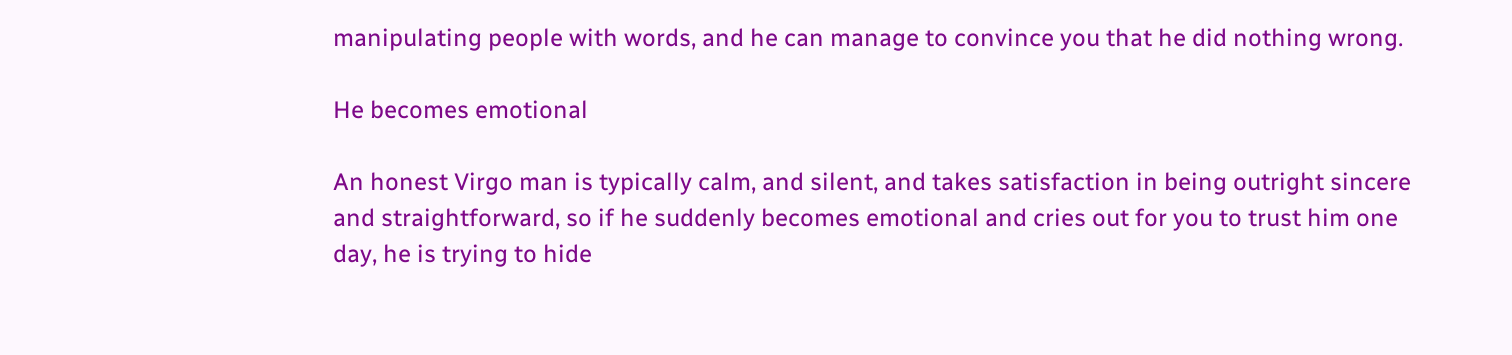manipulating people with words, and he can manage to convince you that he did nothing wrong.

He becomes emotional

An honest Virgo man is typically calm, and silent, and takes satisfaction in being outright sincere and straightforward, so if he suddenly becomes emotional and cries out for you to trust him one day, he is trying to hide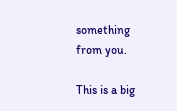something from you.

This is a big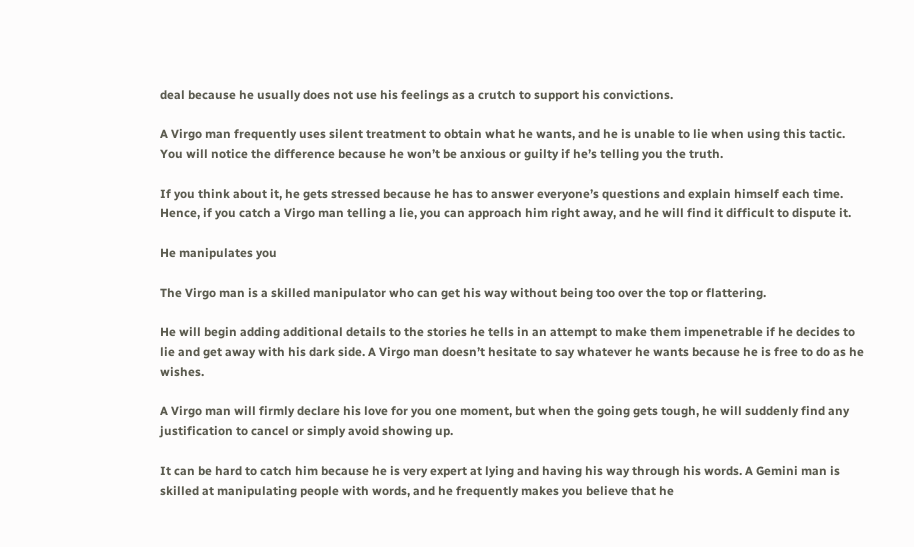deal because he usually does not use his feelings as a crutch to support his convictions.

A Virgo man frequently uses silent treatment to obtain what he wants, and he is unable to lie when using this tactic. You will notice the difference because he won’t be anxious or guilty if he’s telling you the truth.

If you think about it, he gets stressed because he has to answer everyone’s questions and explain himself each time. Hence, if you catch a Virgo man telling a lie, you can approach him right away, and he will find it difficult to dispute it.

He manipulates you

The Virgo man is a skilled manipulator who can get his way without being too over the top or flattering.

He will begin adding additional details to the stories he tells in an attempt to make them impenetrable if he decides to lie and get away with his dark side. A Virgo man doesn’t hesitate to say whatever he wants because he is free to do as he wishes.

A Virgo man will firmly declare his love for you one moment, but when the going gets tough, he will suddenly find any justification to cancel or simply avoid showing up.

It can be hard to catch him because he is very expert at lying and having his way through his words. A Gemini man is skilled at manipulating people with words, and he frequently makes you believe that he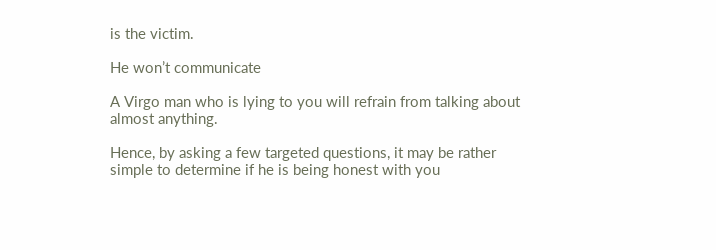is the victim.

He won’t communicate

A Virgo man who is lying to you will refrain from talking about almost anything.

Hence, by asking a few targeted questions, it may be rather simple to determine if he is being honest with you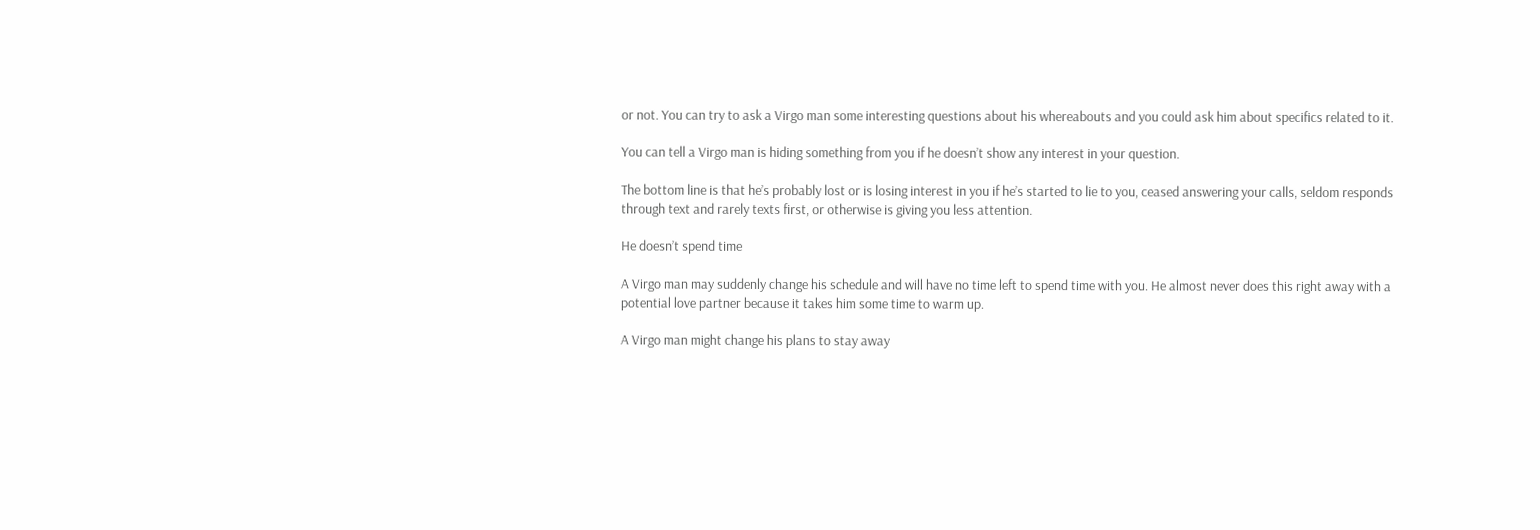or not. You can try to ask a Virgo man some interesting questions about his whereabouts and you could ask him about specifics related to it.

You can tell a Virgo man is hiding something from you if he doesn’t show any interest in your question.

The bottom line is that he’s probably lost or is losing interest in you if he’s started to lie to you, ceased answering your calls, seldom responds through text and rarely texts first, or otherwise is giving you less attention.

He doesn’t spend time

A Virgo man may suddenly change his schedule and will have no time left to spend time with you. He almost never does this right away with a potential love partner because it takes him some time to warm up.

A Virgo man might change his plans to stay away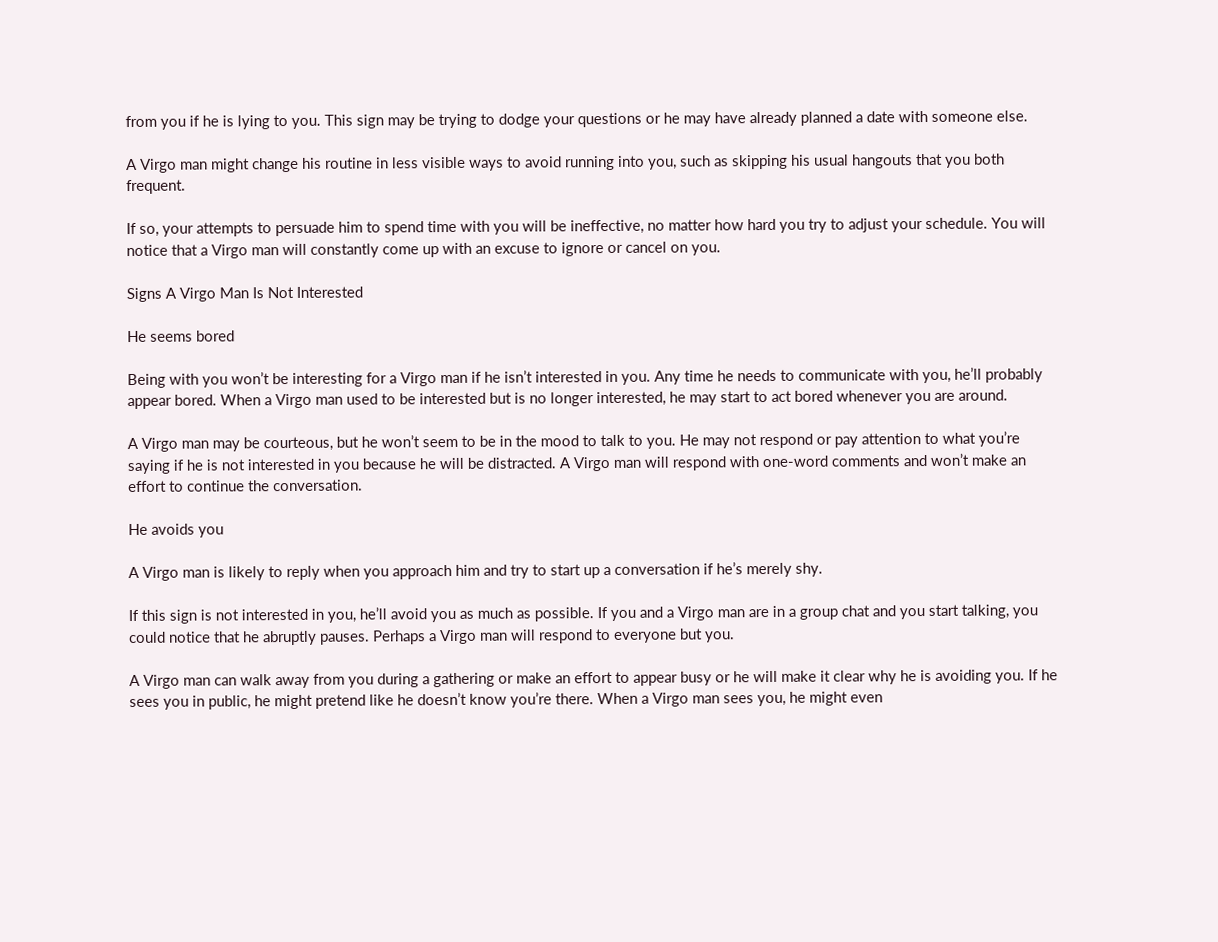from you if he is lying to you. This sign may be trying to dodge your questions or he may have already planned a date with someone else.

A Virgo man might change his routine in less visible ways to avoid running into you, such as skipping his usual hangouts that you both frequent.

If so, your attempts to persuade him to spend time with you will be ineffective, no matter how hard you try to adjust your schedule. You will notice that a Virgo man will constantly come up with an excuse to ignore or cancel on you.

Signs A Virgo Man Is Not Interested

He seems bored

Being with you won’t be interesting for a Virgo man if he isn’t interested in you. Any time he needs to communicate with you, he’ll probably appear bored. When a Virgo man used to be interested but is no longer interested, he may start to act bored whenever you are around.

A Virgo man may be courteous, but he won’t seem to be in the mood to talk to you. He may not respond or pay attention to what you’re saying if he is not interested in you because he will be distracted. A Virgo man will respond with one-word comments and won’t make an effort to continue the conversation.

He avoids you

A Virgo man is likely to reply when you approach him and try to start up a conversation if he’s merely shy.

If this sign is not interested in you, he’ll avoid you as much as possible. If you and a Virgo man are in a group chat and you start talking, you could notice that he abruptly pauses. Perhaps a Virgo man will respond to everyone but you.

A Virgo man can walk away from you during a gathering or make an effort to appear busy or he will make it clear why he is avoiding you. If he sees you in public, he might pretend like he doesn’t know you’re there. When a Virgo man sees you, he might even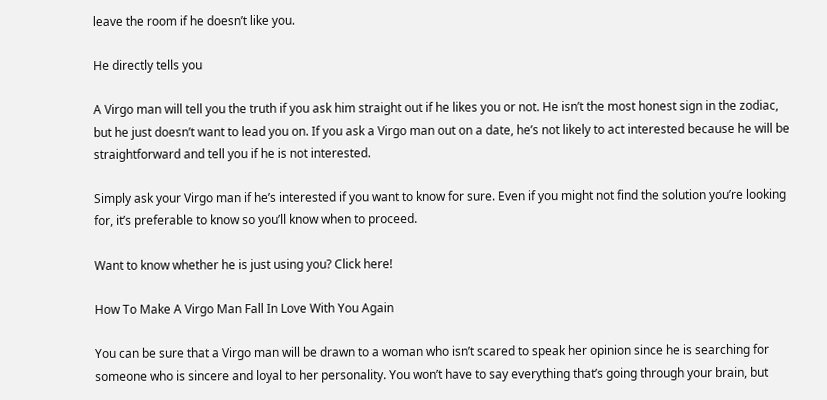leave the room if he doesn’t like you.

He directly tells you

A Virgo man will tell you the truth if you ask him straight out if he likes you or not. He isn’t the most honest sign in the zodiac, but he just doesn’t want to lead you on. If you ask a Virgo man out on a date, he’s not likely to act interested because he will be straightforward and tell you if he is not interested.

Simply ask your Virgo man if he’s interested if you want to know for sure. Even if you might not find the solution you’re looking for, it’s preferable to know so you’ll know when to proceed.

Want to know whether he is just using you? Click here!

How To Make A Virgo Man Fall In Love With You Again

You can be sure that a Virgo man will be drawn to a woman who isn’t scared to speak her opinion since he is searching for someone who is sincere and loyal to her personality. You won’t have to say everything that’s going through your brain, but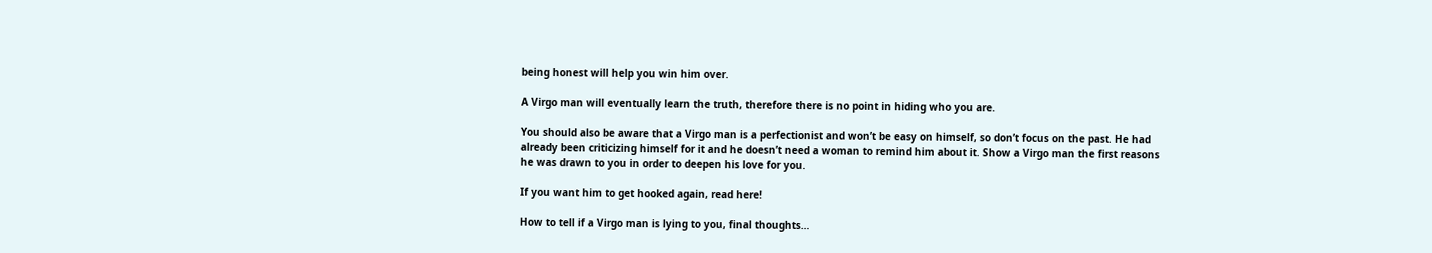being honest will help you win him over.

A Virgo man will eventually learn the truth, therefore there is no point in hiding who you are.

You should also be aware that a Virgo man is a perfectionist and won’t be easy on himself, so don’t focus on the past. He had already been criticizing himself for it and he doesn’t need a woman to remind him about it. Show a Virgo man the first reasons he was drawn to you in order to deepen his love for you.

If you want him to get hooked again, read here!

How to tell if a Virgo man is lying to you, final thoughts…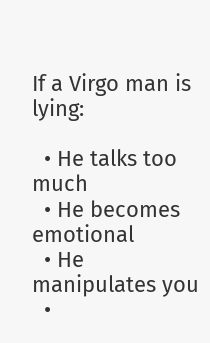If a Virgo man is lying:

  • He talks too much
  • He becomes emotional
  • He manipulates you
  •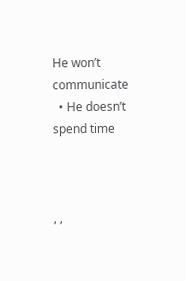He won’t communicate
  • He doesn’t spend time



, ,